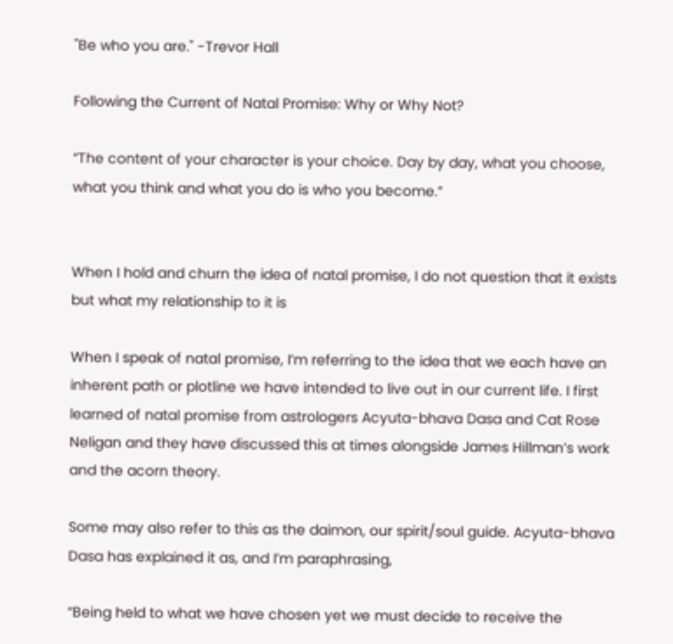"Be who you are." -Trevor Hall

Following the Current of Natal Promise: Why or Why Not?

“The content of your character is your choice. Day by day, what you choose, what you think and what you do is who you become.”


When I hold and churn the idea of natal promise, I do not question that it exists but what my relationship to it is

When I speak of natal promise, I’m referring to the idea that we each have an inherent path or plotline we have intended to live out in our current life. I first learned of natal promise from astrologers Acyuta-bhava Dasa and Cat Rose Neligan and they have discussed this at times alongside James Hillman’s work and the acorn theory.

Some may also refer to this as the daimon, our spirit/soul guide. Acyuta-bhava Dasa has explained it as, and I’m paraphrasing,

“Being held to what we have chosen yet we must decide to receive the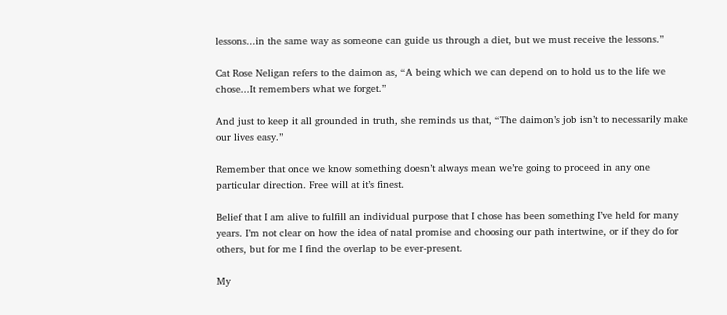lessons...in the same way as someone can guide us through a diet, but we must receive the lessons.”

Cat Rose Neligan refers to the daimon as, “A being which we can depend on to hold us to the life we chose...It remembers what we forget.”

And just to keep it all grounded in truth, she reminds us that, “The daimon’s job isn’t to necessarily make our lives easy.”

Remember that once we know something doesn’t always mean we’re going to proceed in any one particular direction. Free will at it’s finest.

Belief that I am alive to fulfill an individual purpose that I chose has been something I’ve held for many years. I’m not clear on how the idea of natal promise and choosing our path intertwine, or if they do for others, but for me I find the overlap to be ever-present.

My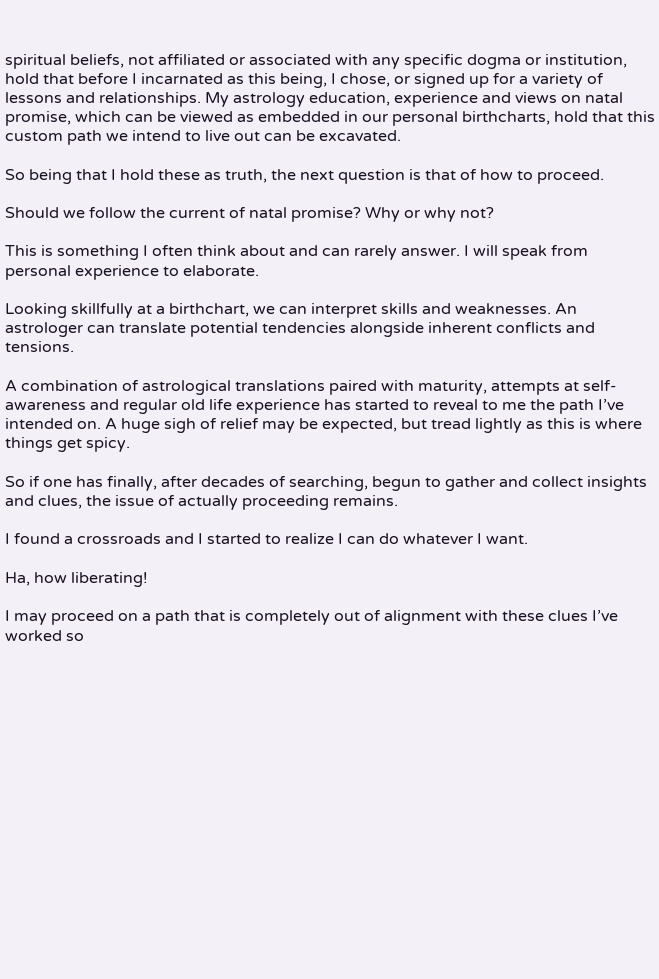spiritual beliefs, not affiliated or associated with any specific dogma or institution, hold that before I incarnated as this being, I chose, or signed up for a variety of lessons and relationships. My astrology education, experience and views on natal promise, which can be viewed as embedded in our personal birthcharts, hold that this custom path we intend to live out can be excavated.

So being that I hold these as truth, the next question is that of how to proceed.

Should we follow the current of natal promise? Why or why not?

This is something I often think about and can rarely answer. I will speak from personal experience to elaborate.

Looking skillfully at a birthchart, we can interpret skills and weaknesses. An astrologer can translate potential tendencies alongside inherent conflicts and tensions.

A combination of astrological translations paired with maturity, attempts at self-awareness and regular old life experience has started to reveal to me the path I’ve intended on. A huge sigh of relief may be expected, but tread lightly as this is where things get spicy.

So if one has finally, after decades of searching, begun to gather and collect insights and clues, the issue of actually proceeding remains.

I found a crossroads and I started to realize I can do whatever I want.

Ha, how liberating!

I may proceed on a path that is completely out of alignment with these clues I’ve worked so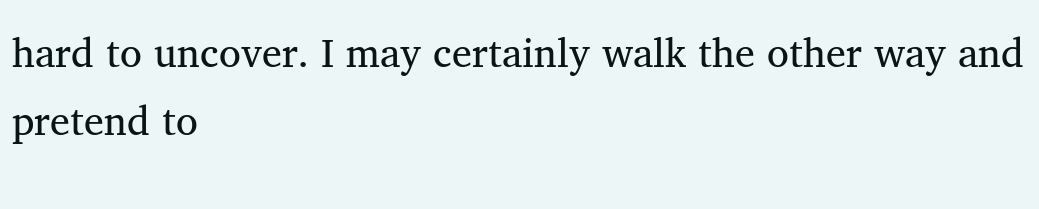hard to uncover. I may certainly walk the other way and pretend to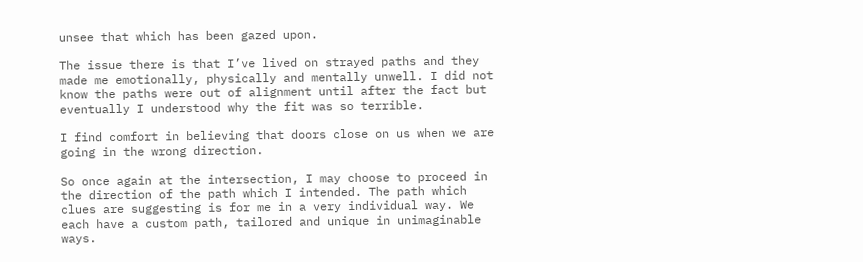unsee that which has been gazed upon.

The issue there is that I’ve lived on strayed paths and they made me emotionally, physically and mentally unwell. I did not know the paths were out of alignment until after the fact but eventually I understood why the fit was so terrible.

I find comfort in believing that doors close on us when we are going in the wrong direction.

So once again at the intersection, I may choose to proceed in the direction of the path which I intended. The path which clues are suggesting is for me in a very individual way. We each have a custom path, tailored and unique in unimaginable ways.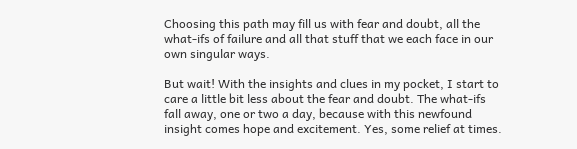Choosing this path may fill us with fear and doubt, all the what-ifs of failure and all that stuff that we each face in our own singular ways.

But wait! With the insights and clues in my pocket, I start to care a little bit less about the fear and doubt. The what-ifs fall away, one or two a day, because with this newfound insight comes hope and excitement. Yes, some relief at times.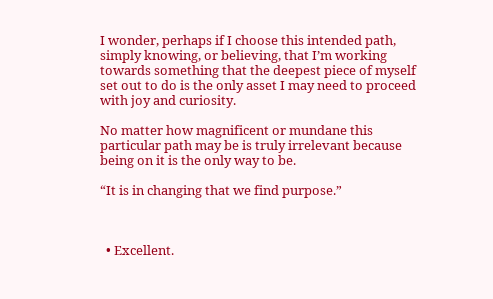I wonder, perhaps if I choose this intended path, simply knowing, or believing, that I’m working towards something that the deepest piece of myself set out to do is the only asset I may need to proceed with joy and curiosity.

No matter how magnificent or mundane this particular path may be is truly irrelevant because being on it is the only way to be.

“It is in changing that we find purpose.”



  • Excellent.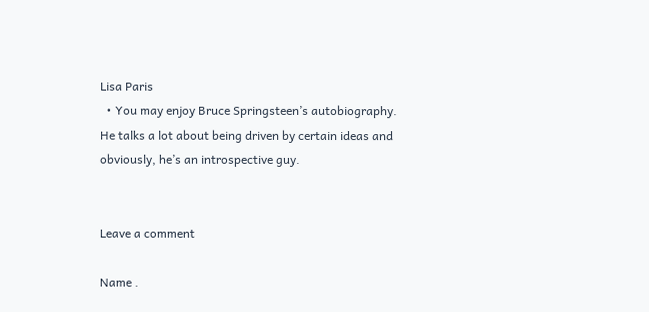Lisa Paris
  • You may enjoy Bruce Springsteen’s autobiography. He talks a lot about being driven by certain ideas and obviously, he’s an introspective guy.


Leave a comment

Name .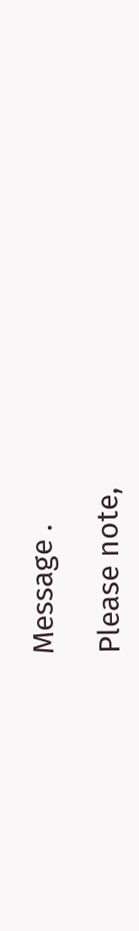Message .

Please note,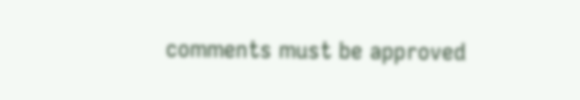comments must be approved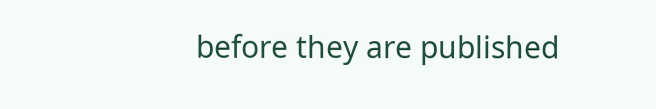before they are published